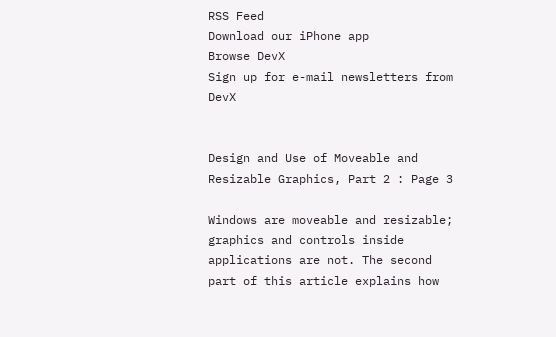RSS Feed
Download our iPhone app
Browse DevX
Sign up for e-mail newsletters from DevX


Design and Use of Moveable and Resizable Graphics, Part 2 : Page 3

Windows are moveable and resizable; graphics and controls inside applications are not. The second part of this article explains how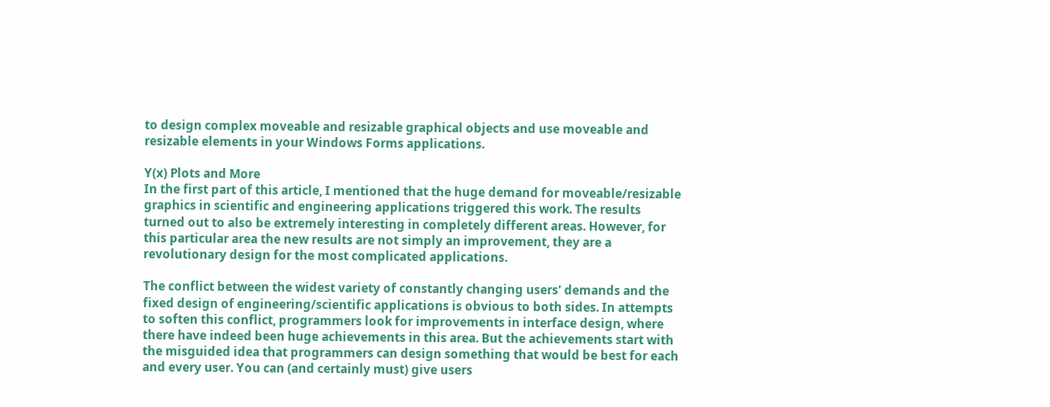to design complex moveable and resizable graphical objects and use moveable and resizable elements in your Windows Forms applications.

Y(x) Plots and More
In the first part of this article, I mentioned that the huge demand for moveable/resizable graphics in scientific and engineering applications triggered this work. The results turned out to also be extremely interesting in completely different areas. However, for this particular area the new results are not simply an improvement, they are a revolutionary design for the most complicated applications.

The conflict between the widest variety of constantly changing users' demands and the fixed design of engineering/scientific applications is obvious to both sides. In attempts to soften this conflict, programmers look for improvements in interface design, where there have indeed been huge achievements in this area. But the achievements start with the misguided idea that programmers can design something that would be best for each and every user. You can (and certainly must) give users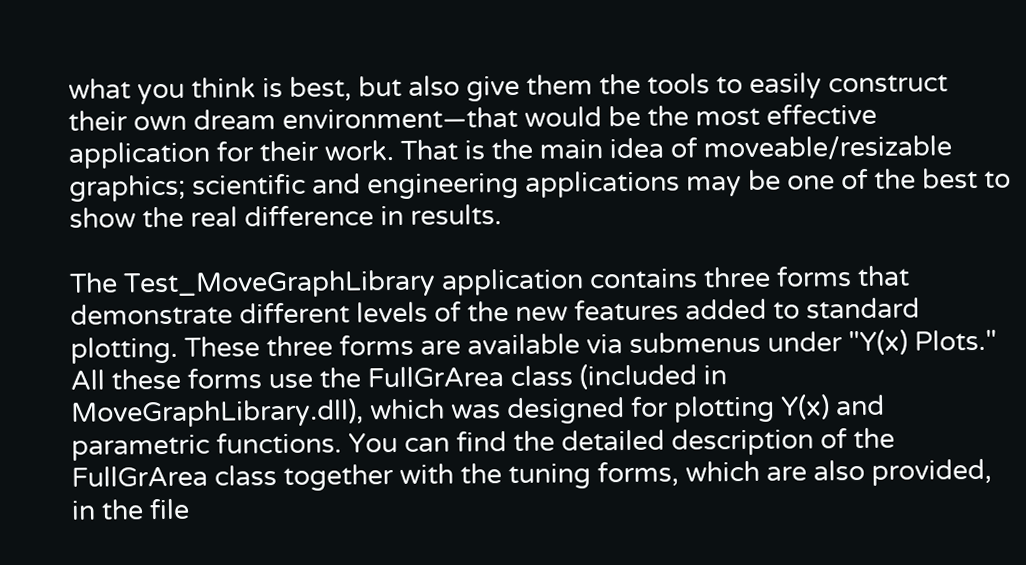what you think is best, but also give them the tools to easily construct their own dream environment—that would be the most effective application for their work. That is the main idea of moveable/resizable graphics; scientific and engineering applications may be one of the best to show the real difference in results.

The Test_MoveGraphLibrary application contains three forms that demonstrate different levels of the new features added to standard plotting. These three forms are available via submenus under "Y(x) Plots." All these forms use the FullGrArea class (included in MoveGraphLibrary.dll), which was designed for plotting Y(x) and parametric functions. You can find the detailed description of the FullGrArea class together with the tuning forms, which are also provided, in the file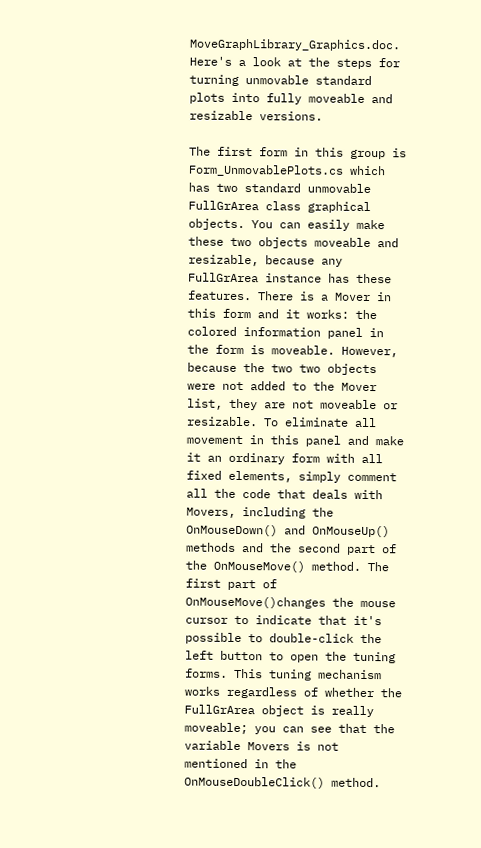MoveGraphLibrary_Graphics.doc. Here's a look at the steps for turning unmovable standard plots into fully moveable and resizable versions.

The first form in this group is Form_UnmovablePlots.cs which has two standard unmovable FullGrArea class graphical objects. You can easily make these two objects moveable and resizable, because any FullGrArea instance has these features. There is a Mover in this form and it works: the colored information panel in the form is moveable. However, because the two two objects were not added to the Mover list, they are not moveable or resizable. To eliminate all movement in this panel and make it an ordinary form with all fixed elements, simply comment all the code that deals with Movers, including the OnMouseDown() and OnMouseUp() methods and the second part of the OnMouseMove() method. The first part of OnMouseMove()changes the mouse cursor to indicate that it's possible to double-click the left button to open the tuning forms. This tuning mechanism works regardless of whether the FullGrArea object is really moveable; you can see that the variable Movers is not mentioned in the OnMouseDoubleClick() method.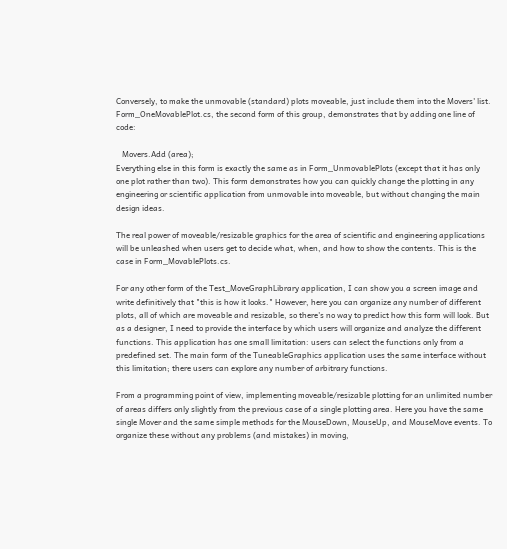Conversely, to make the unmovable (standard) plots moveable, just include them into the Movers' list. Form_OneMovablePlot.cs, the second form of this group, demonstrates that by adding one line of code:

   Movers.Add (area);
Everything else in this form is exactly the same as in Form_UnmovablePlots (except that it has only one plot rather than two). This form demonstrates how you can quickly change the plotting in any engineering or scientific application from unmovable into moveable, but without changing the main design ideas.

The real power of moveable/resizable graphics for the area of scientific and engineering applications will be unleashed when users get to decide what, when, and how to show the contents. This is the case in Form_MovablePlots.cs.

For any other form of the Test_MoveGraphLibrary application, I can show you a screen image and write definitively that "this is how it looks." However, here you can organize any number of different plots, all of which are moveable and resizable, so there's no way to predict how this form will look. But as a designer, I need to provide the interface by which users will organize and analyze the different functions. This application has one small limitation: users can select the functions only from a predefined set. The main form of the TuneableGraphics application uses the same interface without this limitation; there users can explore any number of arbitrary functions.

From a programming point of view, implementing moveable/resizable plotting for an unlimited number of areas differs only slightly from the previous case of a single plotting area. Here you have the same single Mover and the same simple methods for the MouseDown, MouseUp, and MouseMove events. To organize these without any problems (and mistakes) in moving,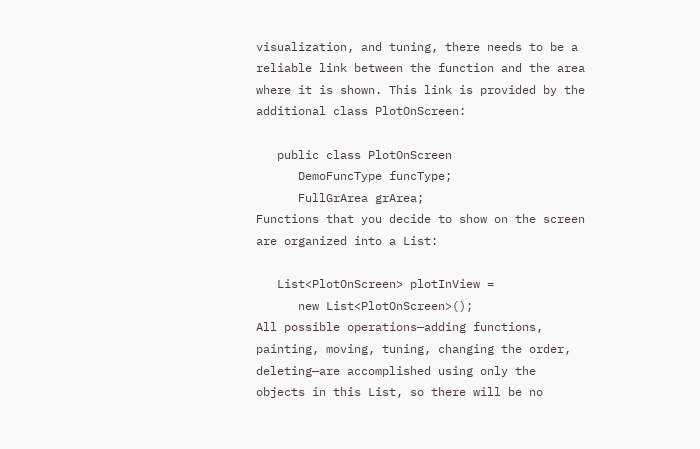visualization, and tuning, there needs to be a reliable link between the function and the area where it is shown. This link is provided by the additional class PlotOnScreen:

   public class PlotOnScreen
      DemoFuncType funcType;
      FullGrArea grArea;
Functions that you decide to show on the screen are organized into a List:

   List<PlotOnScreen> plotInView =
      new List<PlotOnScreen>();
All possible operations—adding functions, painting, moving, tuning, changing the order, deleting—are accomplished using only the objects in this List, so there will be no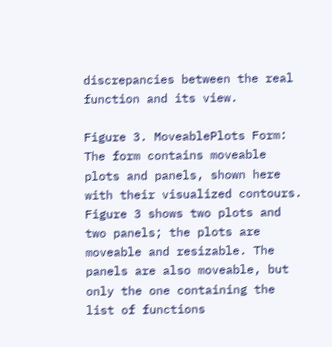discrepancies between the real function and its view.

Figure 3. MoveablePlots Form: The form contains moveable plots and panels, shown here with their visualized contours.
Figure 3 shows two plots and two panels; the plots are moveable and resizable. The panels are also moveable, but only the one containing the list of functions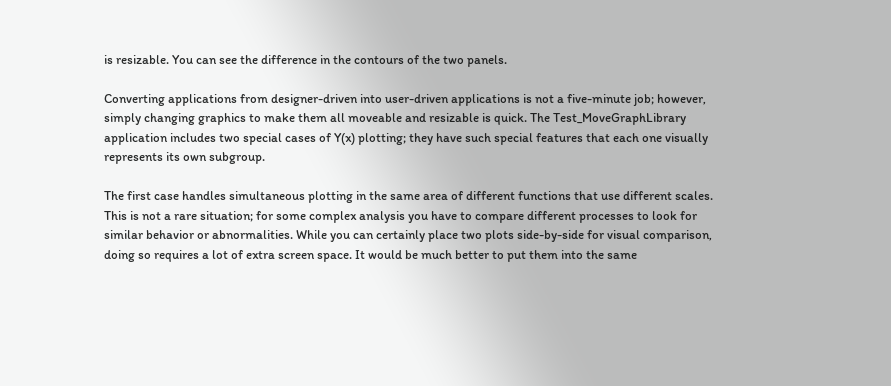is resizable. You can see the difference in the contours of the two panels.

Converting applications from designer-driven into user-driven applications is not a five-minute job; however, simply changing graphics to make them all moveable and resizable is quick. The Test_MoveGraphLibrary application includes two special cases of Y(x) plotting; they have such special features that each one visually represents its own subgroup.

The first case handles simultaneous plotting in the same area of different functions that use different scales. This is not a rare situation; for some complex analysis you have to compare different processes to look for similar behavior or abnormalities. While you can certainly place two plots side-by-side for visual comparison, doing so requires a lot of extra screen space. It would be much better to put them into the same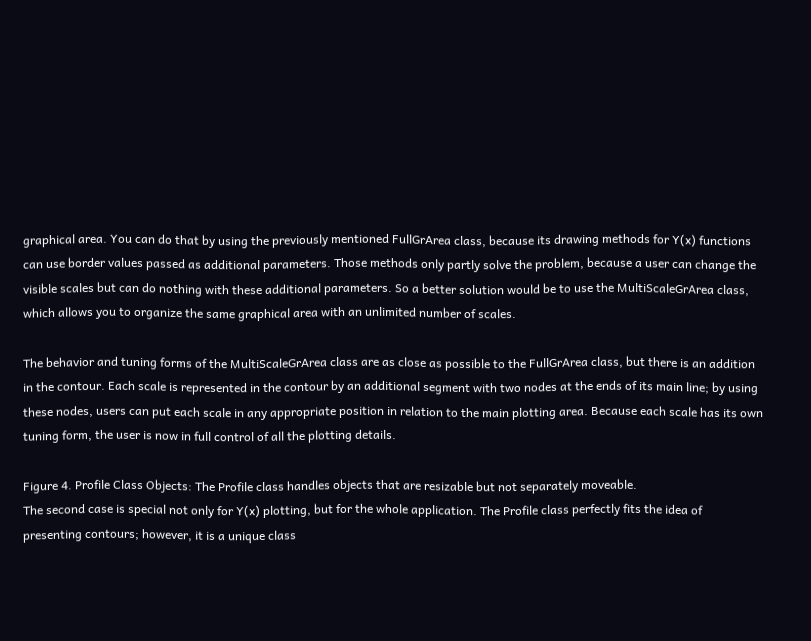graphical area. You can do that by using the previously mentioned FullGrArea class, because its drawing methods for Y(x) functions can use border values passed as additional parameters. Those methods only partly solve the problem, because a user can change the visible scales but can do nothing with these additional parameters. So a better solution would be to use the MultiScaleGrArea class, which allows you to organize the same graphical area with an unlimited number of scales.

The behavior and tuning forms of the MultiScaleGrArea class are as close as possible to the FullGrArea class, but there is an addition in the contour. Each scale is represented in the contour by an additional segment with two nodes at the ends of its main line; by using these nodes, users can put each scale in any appropriate position in relation to the main plotting area. Because each scale has its own tuning form, the user is now in full control of all the plotting details.

Figure 4. Profile Class Objects: The Profile class handles objects that are resizable but not separately moveable.
The second case is special not only for Y(x) plotting, but for the whole application. The Profile class perfectly fits the idea of presenting contours; however, it is a unique class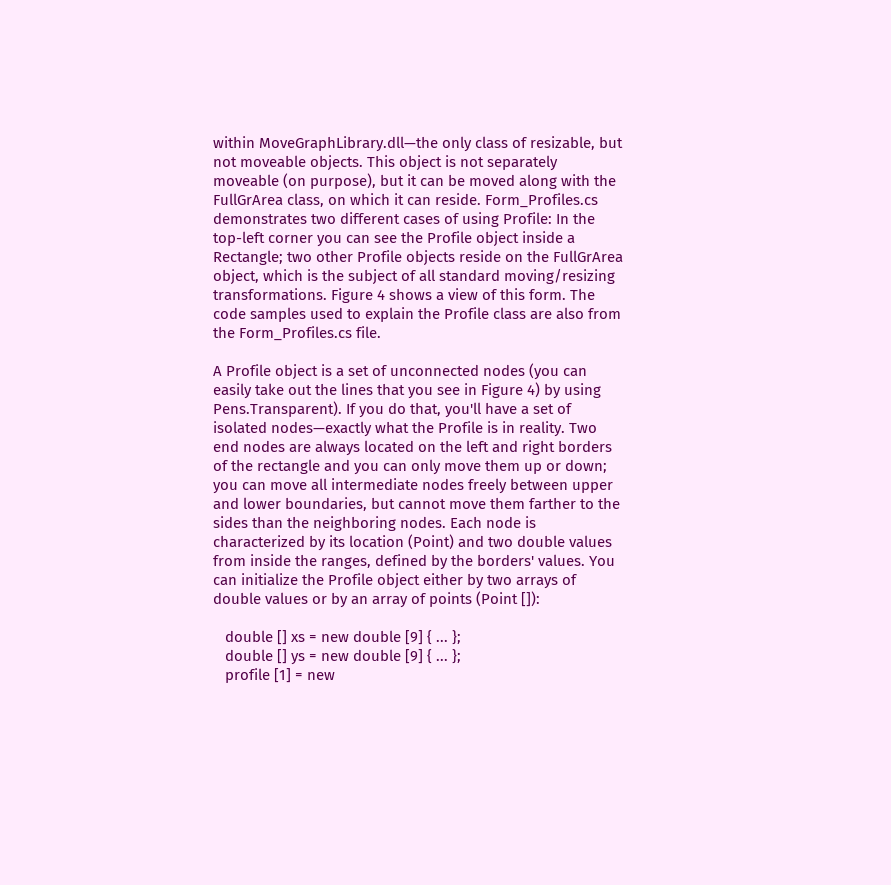within MoveGraphLibrary.dll—the only class of resizable, but not moveable objects. This object is not separately moveable (on purpose), but it can be moved along with the FullGrArea class, on which it can reside. Form_Profiles.cs demonstrates two different cases of using Profile: In the top-left corner you can see the Profile object inside a Rectangle; two other Profile objects reside on the FullGrArea object, which is the subject of all standard moving/resizing transformations. Figure 4 shows a view of this form. The code samples used to explain the Profile class are also from the Form_Profiles.cs file.

A Profile object is a set of unconnected nodes (you can easily take out the lines that you see in Figure 4) by using Pens.Transparent). If you do that, you'll have a set of isolated nodes—exactly what the Profile is in reality. Two end nodes are always located on the left and right borders of the rectangle and you can only move them up or down; you can move all intermediate nodes freely between upper and lower boundaries, but cannot move them farther to the sides than the neighboring nodes. Each node is characterized by its location (Point) and two double values from inside the ranges, defined by the borders' values. You can initialize the Profile object either by two arrays of double values or by an array of points (Point []):

   double [] xs = new double [9] { ... };
   double [] ys = new double [9] { ... };
   profile [1] = new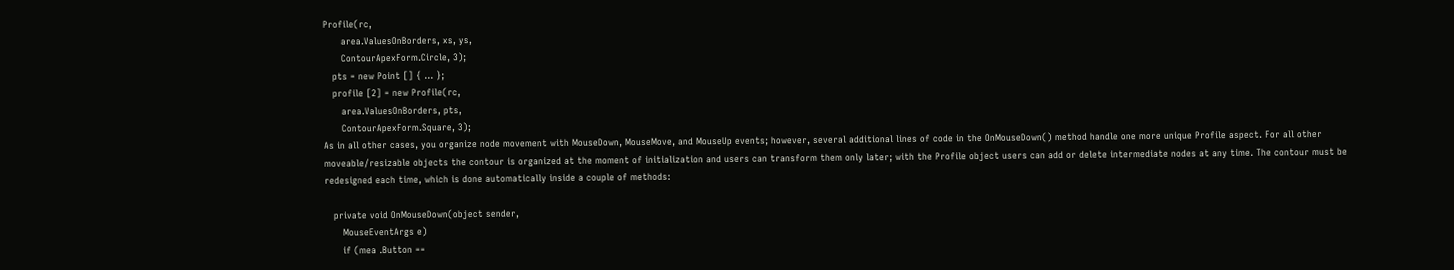Profile(rc,
      area.ValuesOnBorders, xs, ys,
      ContourApexForm.Circle, 3);
   pts = new Point [] { ... };
   profile [2] = new Profile(rc,
      area.ValuesOnBorders, pts,
      ContourApexForm.Square, 3);
As in all other cases, you organize node movement with MouseDown, MouseMove, and MouseUp events; however, several additional lines of code in the OnMouseDown() method handle one more unique Profile aspect. For all other moveable/resizable objects the contour is organized at the moment of initialization and users can transform them only later; with the Profile object users can add or delete intermediate nodes at any time. The contour must be redesigned each time, which is done automatically inside a couple of methods:

   private void OnMouseDown(object sender,
      MouseEventArgs e)
      if (mea .Button ==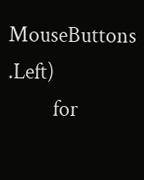MouseButtons .Left)
         for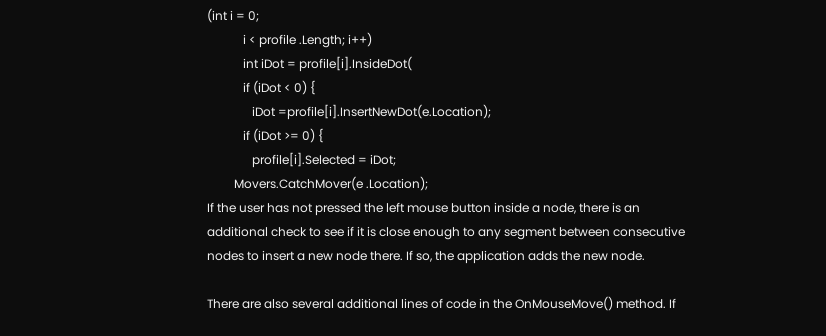(int i = 0;
            i < profile .Length; i++)
            int iDot = profile[i].InsideDot(
            if (iDot < 0) {
               iDot =profile[i].InsertNewDot(e.Location);
            if (iDot >= 0) {
               profile[i].Selected = iDot;
         Movers.CatchMover(e .Location);
If the user has not pressed the left mouse button inside a node, there is an additional check to see if it is close enough to any segment between consecutive nodes to insert a new node there. If so, the application adds the new node.

There are also several additional lines of code in the OnMouseMove() method. If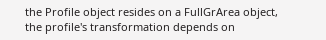the Profile object resides on a FullGrArea object, the profile's transformation depends on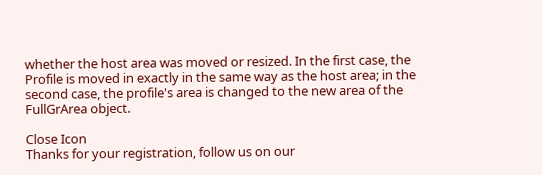whether the host area was moved or resized. In the first case, the Profile is moved in exactly in the same way as the host area; in the second case, the profile's area is changed to the new area of the FullGrArea object.

Close Icon
Thanks for your registration, follow us on our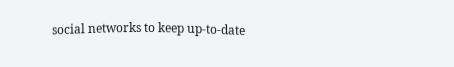social networks to keep up-to-date